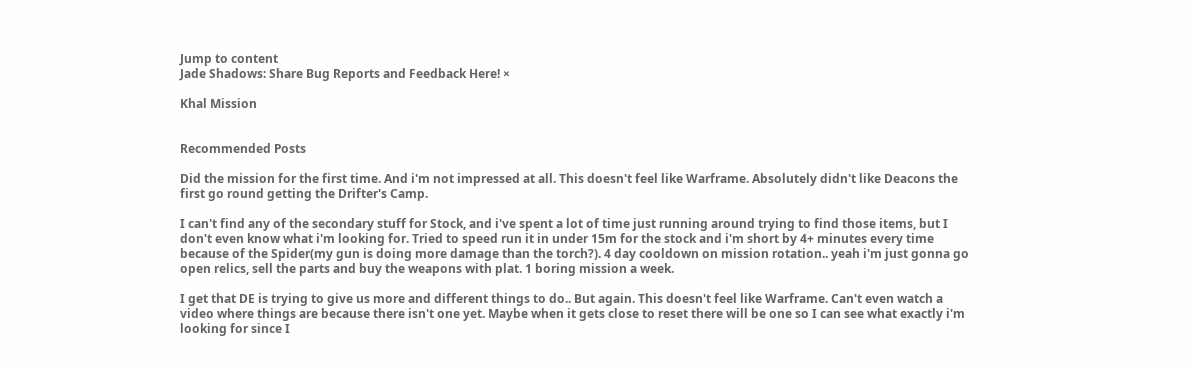Jump to content
Jade Shadows: Share Bug Reports and Feedback Here! ×

Khal Mission


Recommended Posts

Did the mission for the first time. And i'm not impressed at all. This doesn't feel like Warframe. Absolutely didn't like Deacons the first go round getting the Drifter's Camp.

I can't find any of the secondary stuff for Stock, and i've spent a lot of time just running around trying to find those items, but I don't even know what i'm looking for. Tried to speed run it in under 15m for the stock and i'm short by 4+ minutes every time because of the Spider(my gun is doing more damage than the torch?). 4 day cooldown on mission rotation.. yeah i'm just gonna go open relics, sell the parts and buy the weapons with plat. 1 boring mission a week.

I get that DE is trying to give us more and different things to do.. But again. This doesn't feel like Warframe. Can't even watch a video where things are because there isn't one yet. Maybe when it gets close to reset there will be one so I can see what exactly i'm looking for since I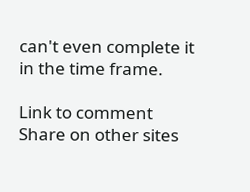can't even complete it in the time frame.

Link to comment
Share on other sites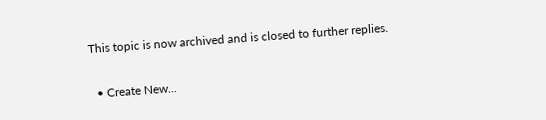This topic is now archived and is closed to further replies.

  • Create New...